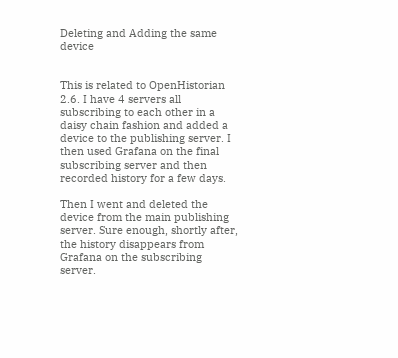Deleting and Adding the same device


This is related to OpenHistorian 2.6. I have 4 servers all subscribing to each other in a daisy chain fashion and added a device to the publishing server. I then used Grafana on the final subscribing server and then recorded history for a few days.

Then I went and deleted the device from the main publishing server. Sure enough, shortly after, the history disappears from Grafana on the subscribing server.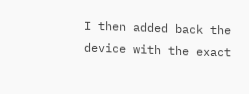I then added back the device with the exact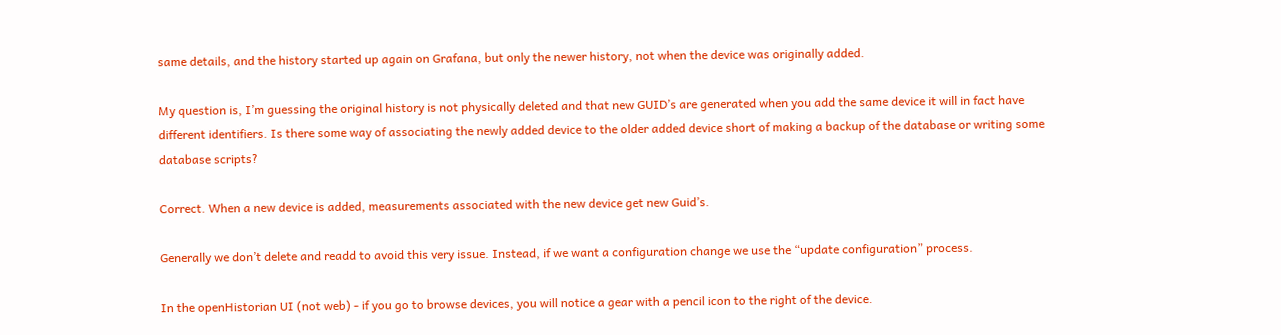same details, and the history started up again on Grafana, but only the newer history, not when the device was originally added.

My question is, I’m guessing the original history is not physically deleted and that new GUID’s are generated when you add the same device it will in fact have different identifiers. Is there some way of associating the newly added device to the older added device short of making a backup of the database or writing some database scripts?

Correct. When a new device is added, measurements associated with the new device get new Guid’s.

Generally we don’t delete and readd to avoid this very issue. Instead, if we want a configuration change we use the “update configuration” process.

In the openHistorian UI (not web) - if you go to browse devices, you will notice a gear with a pencil icon to the right of the device.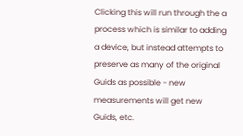Clicking this will run through the a process which is similar to adding a device, but instead attempts to preserve as many of the original Guids as possible - new measurements will get new Guids, etc.